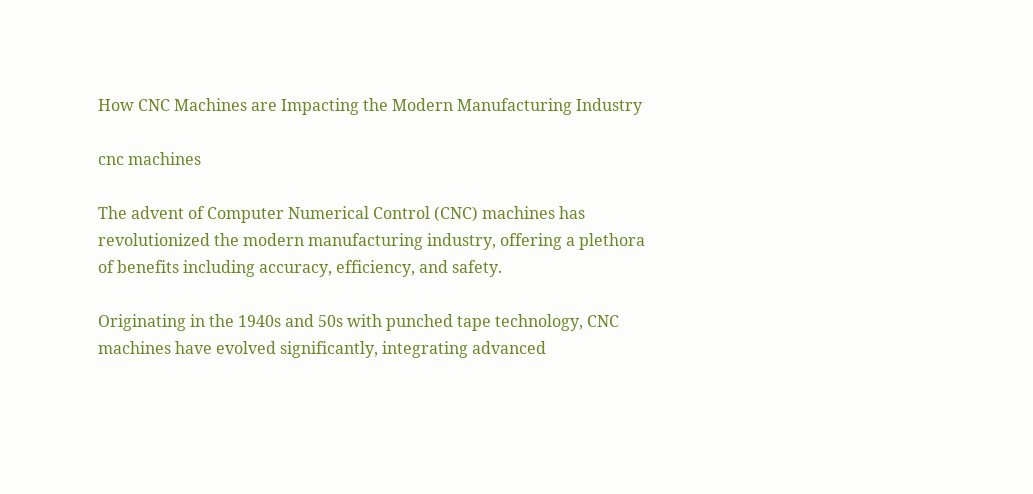How CNC Machines are Impacting the Modern Manufacturing Industry

cnc machines

The advent of Computer Numerical Control (CNC) machines has revolutionized the modern manufacturing industry, offering a plethora of benefits including accuracy, efficiency, and safety.

Originating in the 1940s and 50s with punched tape technology, CNC machines have evolved significantly, integrating advanced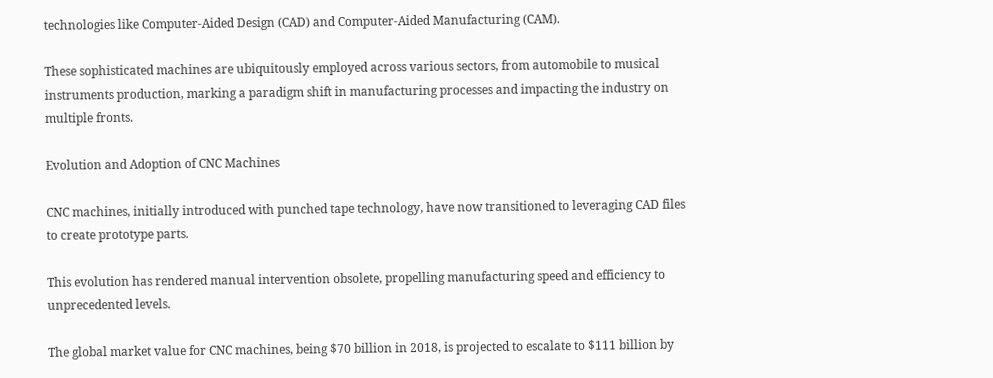technologies like Computer-Aided Design (CAD) and Computer-Aided Manufacturing (CAM).

These sophisticated machines are ubiquitously employed across various sectors, from automobile to musical instruments production, marking a paradigm shift in manufacturing processes and impacting the industry on multiple fronts.

Evolution and Adoption of CNC Machines

CNC machines, initially introduced with punched tape technology, have now transitioned to leveraging CAD files to create prototype parts.

This evolution has rendered manual intervention obsolete, propelling manufacturing speed and efficiency to unprecedented levels.

The global market value for CNC machines, being $70 billion in 2018, is projected to escalate to $111 billion by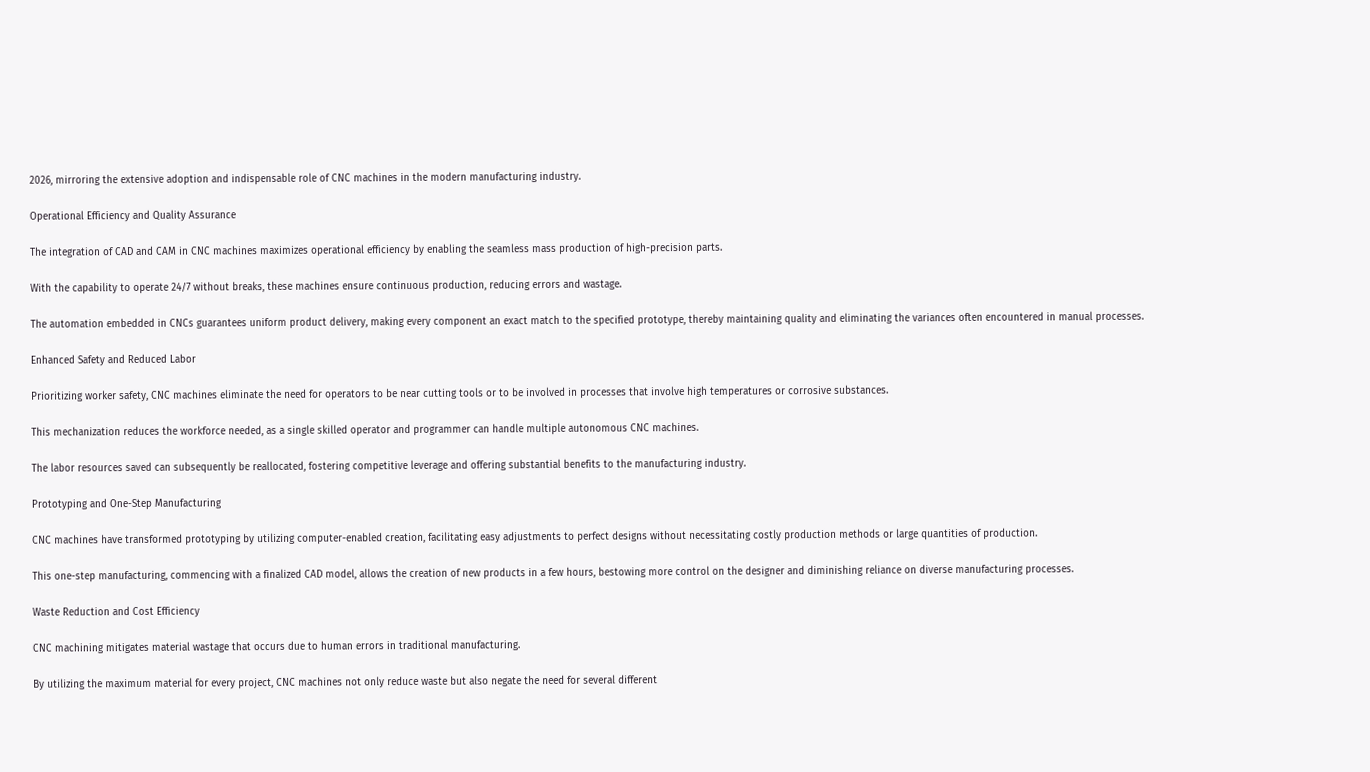2026, mirroring the extensive adoption and indispensable role of CNC machines in the modern manufacturing industry.

Operational Efficiency and Quality Assurance

The integration of CAD and CAM in CNC machines maximizes operational efficiency by enabling the seamless mass production of high-precision parts.

With the capability to operate 24/7 without breaks, these machines ensure continuous production, reducing errors and wastage.

The automation embedded in CNCs guarantees uniform product delivery, making every component an exact match to the specified prototype, thereby maintaining quality and eliminating the variances often encountered in manual processes.

Enhanced Safety and Reduced Labor

Prioritizing worker safety, CNC machines eliminate the need for operators to be near cutting tools or to be involved in processes that involve high temperatures or corrosive substances.

This mechanization reduces the workforce needed, as a single skilled operator and programmer can handle multiple autonomous CNC machines.

The labor resources saved can subsequently be reallocated, fostering competitive leverage and offering substantial benefits to the manufacturing industry.

Prototyping and One-Step Manufacturing

CNC machines have transformed prototyping by utilizing computer-enabled creation, facilitating easy adjustments to perfect designs without necessitating costly production methods or large quantities of production.

This one-step manufacturing, commencing with a finalized CAD model, allows the creation of new products in a few hours, bestowing more control on the designer and diminishing reliance on diverse manufacturing processes.

Waste Reduction and Cost Efficiency

CNC machining mitigates material wastage that occurs due to human errors in traditional manufacturing.

By utilizing the maximum material for every project, CNC machines not only reduce waste but also negate the need for several different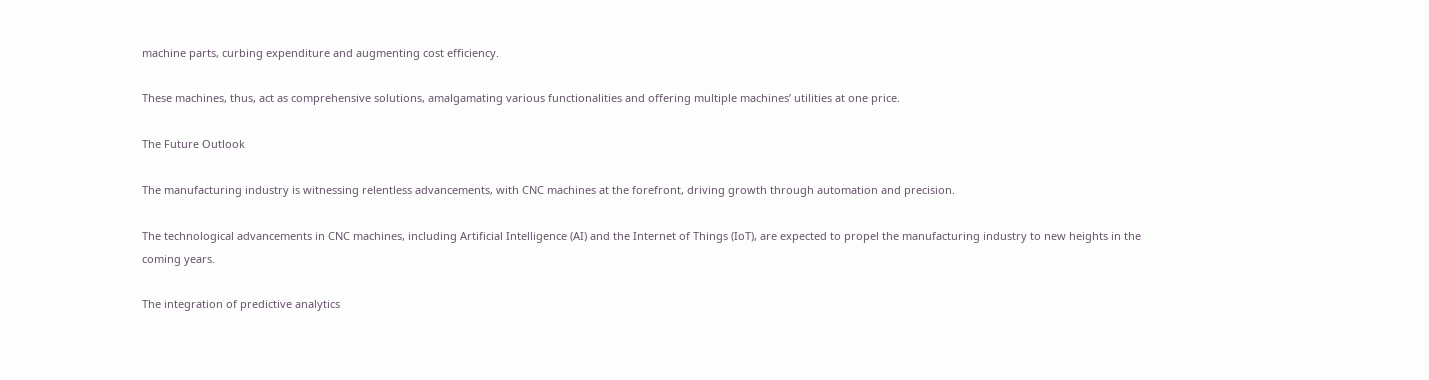machine parts, curbing expenditure and augmenting cost efficiency.

These machines, thus, act as comprehensive solutions, amalgamating various functionalities and offering multiple machines’ utilities at one price.

The Future Outlook

The manufacturing industry is witnessing relentless advancements, with CNC machines at the forefront, driving growth through automation and precision.

The technological advancements in CNC machines, including Artificial Intelligence (AI) and the Internet of Things (IoT), are expected to propel the manufacturing industry to new heights in the coming years.

The integration of predictive analytics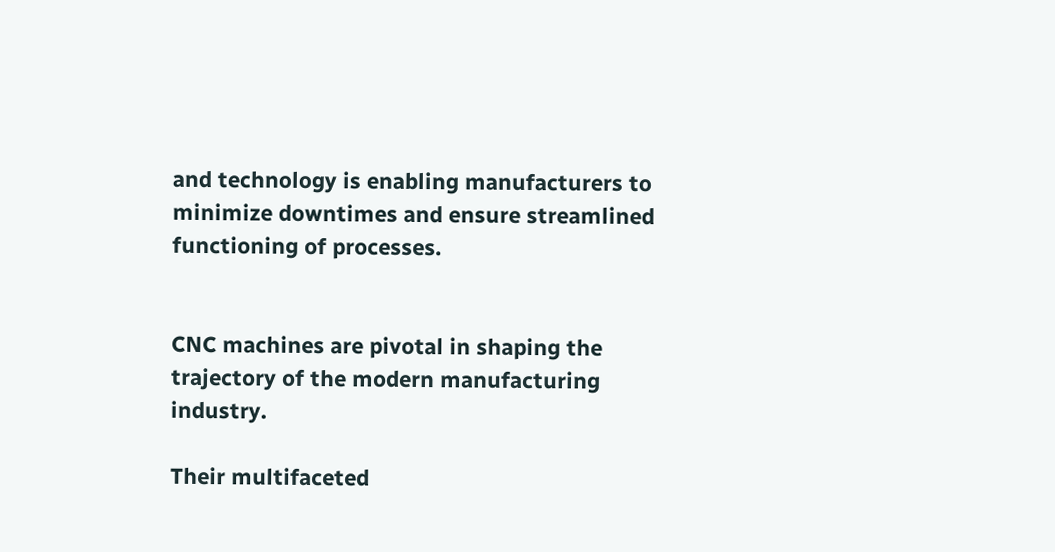and technology is enabling manufacturers to minimize downtimes and ensure streamlined functioning of processes.


CNC machines are pivotal in shaping the trajectory of the modern manufacturing industry.

Their multifaceted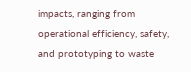impacts, ranging from operational efficiency, safety, and prototyping to waste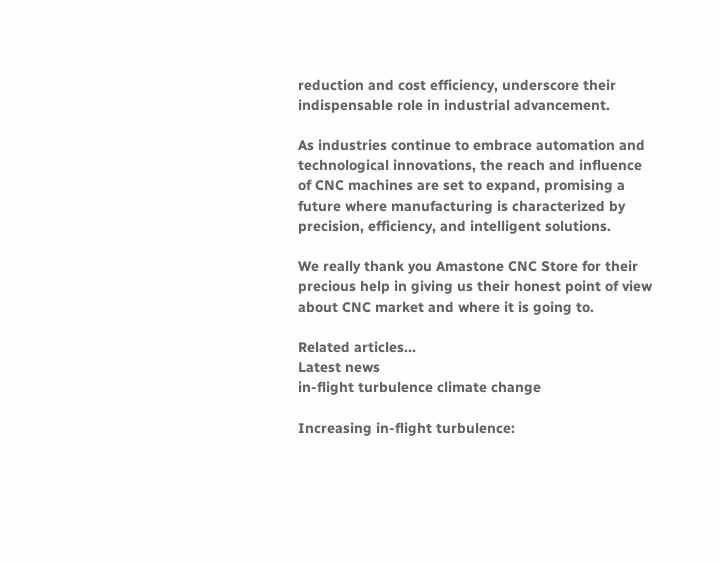reduction and cost efficiency, underscore their indispensable role in industrial advancement.

As industries continue to embrace automation and technological innovations, the reach and influence of CNC machines are set to expand, promising a future where manufacturing is characterized by precision, efficiency, and intelligent solutions.

We really thank you Amastone CNC Store for their precious help in giving us their honest point of view about CNC market and where it is going to.

Related articles...
Latest news
in-flight turbulence climate change

Increasing in-flight turbulence: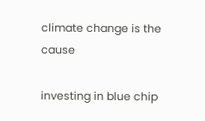climate change is the cause

investing in blue chip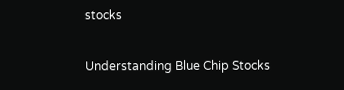stocks

Understanding Blue Chip Stocks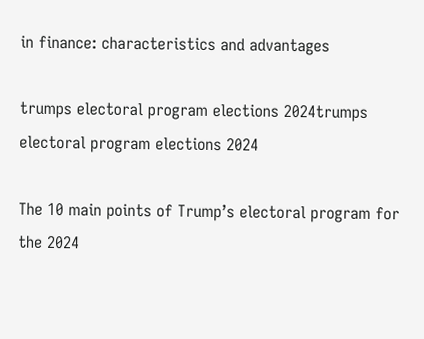in finance: characteristics and advantages

trumps electoral program elections 2024trumps electoral program elections 2024

The 10 main points of Trump’s electoral program for the 2024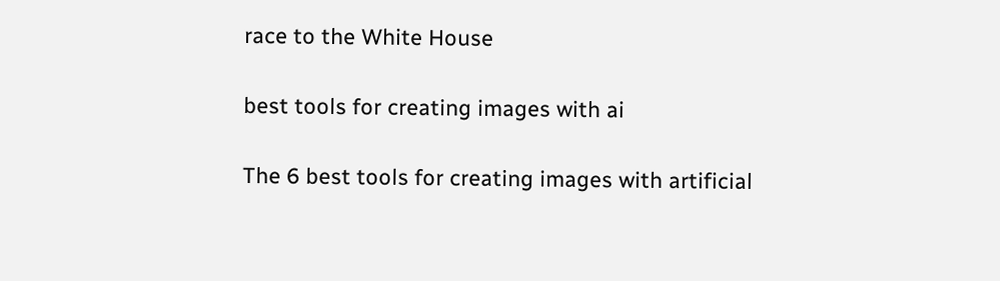race to the White House

best tools for creating images with ai

The 6 best tools for creating images with artificial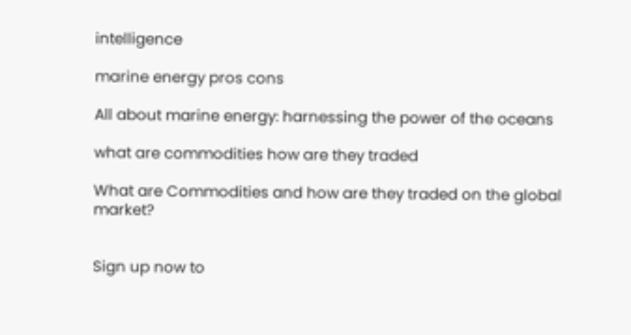intelligence

marine energy pros cons

All about marine energy: harnessing the power of the oceans

what are commodities how are they traded

What are Commodities and how are they traded on the global market?


Sign up now to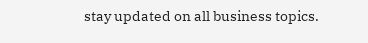stay updated on all business topics.